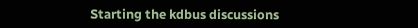Starting the kdbus discussions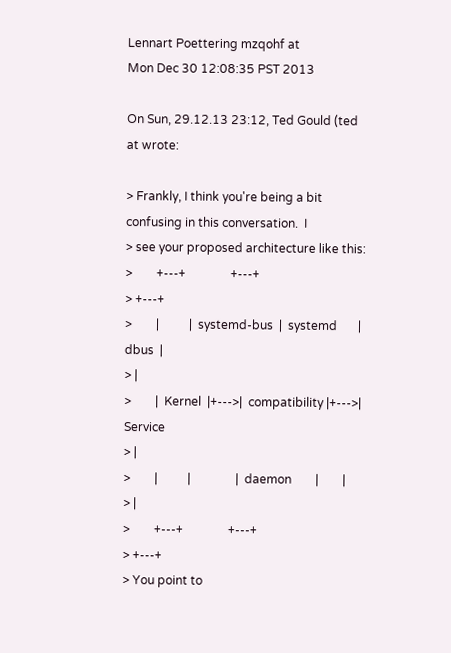Lennart Poettering mzqohf at
Mon Dec 30 12:08:35 PST 2013

On Sun, 29.12.13 23:12, Ted Gould (ted at wrote:

> Frankly, I think you're being a bit confusing in this conversation.  I
> see your proposed architecture like this:
>        +---+               +---+
> +---+
>        |          |  systemd-bus  |  systemd       |  dbus  |
> |
>        |  Kernel  |+--->|  compatibility |+--->|  Service
> |
>        |          |               |  daemon        |        |
> |
>        +---+               +---+
> +---+
> You point to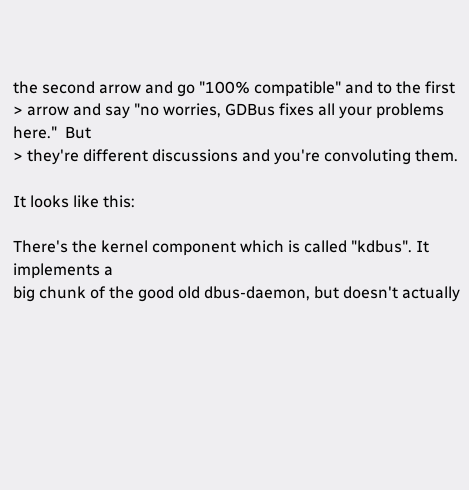the second arrow and go "100% compatible" and to the first
> arrow and say "no worries, GDBus fixes all your problems here."  But
> they're different discussions and you're convoluting them.

It looks like this:

There's the kernel component which is called "kdbus". It implements a
big chunk of the good old dbus-daemon, but doesn't actually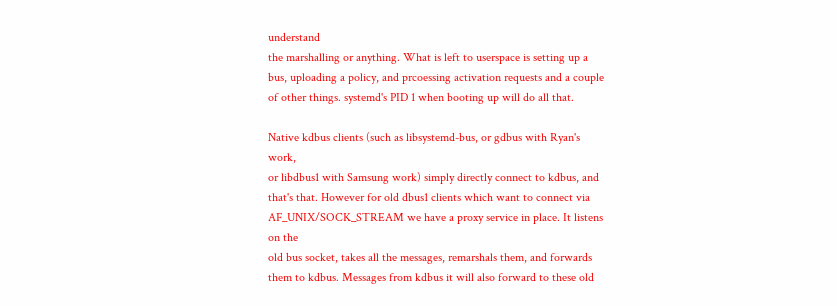understand
the marshalling or anything. What is left to userspace is setting up a
bus, uploading a policy, and prcoessing activation requests and a couple
of other things. systemd's PID 1 when booting up will do all that.

Native kdbus clients (such as libsystemd-bus, or gdbus with Ryan's work,
or libdbus1 with Samsung work) simply directly connect to kdbus, and
that's that. However for old dbus1 clients which want to connect via
AF_UNIX/SOCK_STREAM we have a proxy service in place. It listens on the
old bus socket, takes all the messages, remarshals them, and forwards
them to kdbus. Messages from kdbus it will also forward to these old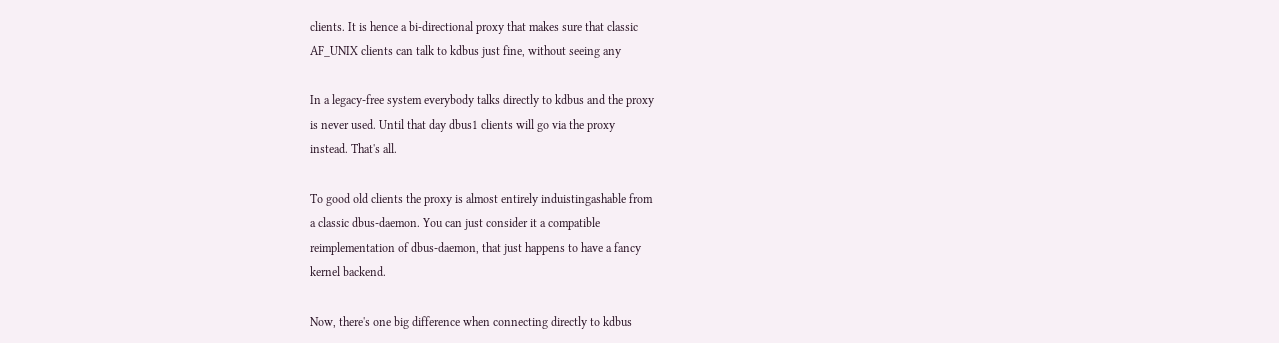clients. It is hence a bi-directional proxy that makes sure that classic
AF_UNIX clients can talk to kdbus just fine, without seeing any

In a legacy-free system everybody talks directly to kdbus and the proxy
is never used. Until that day dbus1 clients will go via the proxy
instead. That's all.

To good old clients the proxy is almost entirely induistingashable from
a classic dbus-daemon. You can just consider it a compatible
reimplementation of dbus-daemon, that just happens to have a fancy
kernel backend.

Now, there's one big difference when connecting directly to kdbus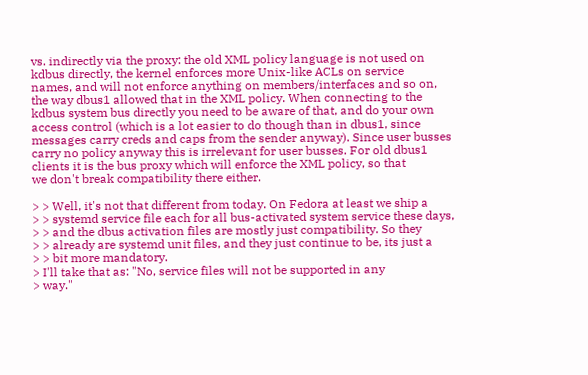vs. indirectly via the proxy: the old XML policy language is not used on
kdbus directly, the kernel enforces more Unix-like ACLs on service
names, and will not enforce anything on members/interfaces and so on,
the way dbus1 allowed that in the XML policy. When connecting to the
kdbus system bus directly you need to be aware of that, and do your own
access control (which is a lot easier to do though than in dbus1, since
messages carry creds and caps from the sender anyway). Since user busses
carry no policy anyway this is irrelevant for user busses. For old dbus1
clients it is the bus proxy which will enforce the XML policy, so that
we don't break compatibility there either.

> > Well, it's not that different from today. On Fedora at least we ship a
> > systemd service file each for all bus-activated system service these days,
> > and the dbus activation files are mostly just compatibility. So they
> > already are systemd unit files, and they just continue to be, its just a
> > bit more mandatory.
> I'll take that as: "No, service files will not be supported in any
> way."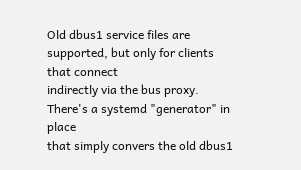Old dbus1 service files are supported, but only for clients that connect
indirectly via the bus proxy. There's a systemd "generator" in place
that simply convers the old dbus1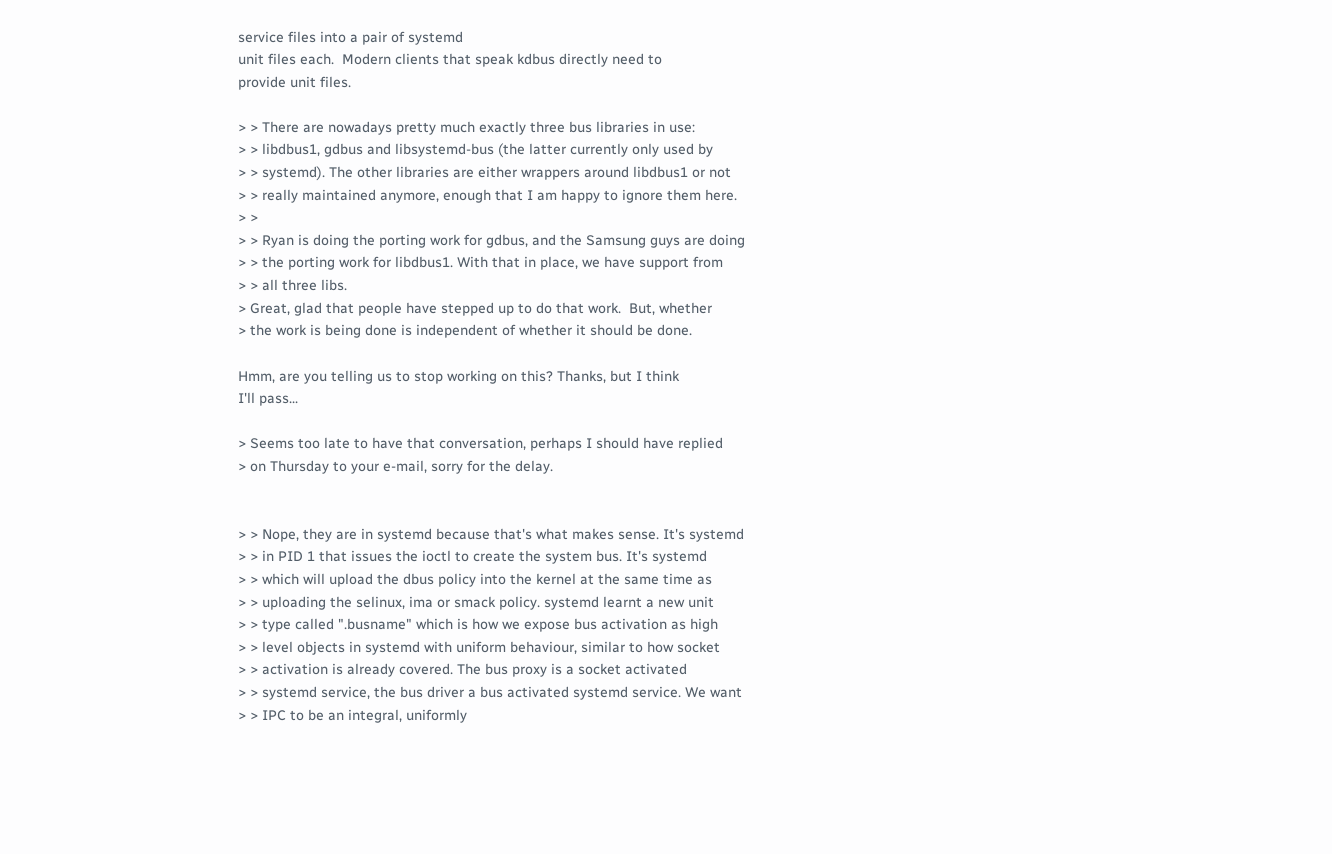service files into a pair of systemd
unit files each.  Modern clients that speak kdbus directly need to
provide unit files.

> > There are nowadays pretty much exactly three bus libraries in use:
> > libdbus1, gdbus and libsystemd-bus (the latter currently only used by
> > systemd). The other libraries are either wrappers around libdbus1 or not
> > really maintained anymore, enough that I am happy to ignore them here.
> >
> > Ryan is doing the porting work for gdbus, and the Samsung guys are doing
> > the porting work for libdbus1. With that in place, we have support from
> > all three libs.
> Great, glad that people have stepped up to do that work.  But, whether
> the work is being done is independent of whether it should be done.

Hmm, are you telling us to stop working on this? Thanks, but I think
I'll pass...

> Seems too late to have that conversation, perhaps I should have replied
> on Thursday to your e-mail, sorry for the delay.


> > Nope, they are in systemd because that's what makes sense. It's systemd
> > in PID 1 that issues the ioctl to create the system bus. It's systemd
> > which will upload the dbus policy into the kernel at the same time as
> > uploading the selinux, ima or smack policy. systemd learnt a new unit
> > type called ".busname" which is how we expose bus activation as high
> > level objects in systemd with uniform behaviour, similar to how socket
> > activation is already covered. The bus proxy is a socket activated
> > systemd service, the bus driver a bus activated systemd service. We want
> > IPC to be an integral, uniformly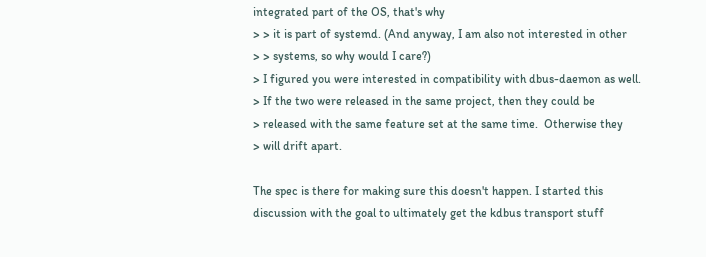integrated part of the OS, that's why
> > it is part of systemd. (And anyway, I am also not interested in other
> > systems, so why would I care?)
> I figured you were interested in compatibility with dbus-daemon as well.
> If the two were released in the same project, then they could be
> released with the same feature set at the same time.  Otherwise they
> will drift apart.

The spec is there for making sure this doesn't happen. I started this
discussion with the goal to ultimately get the kdbus transport stuff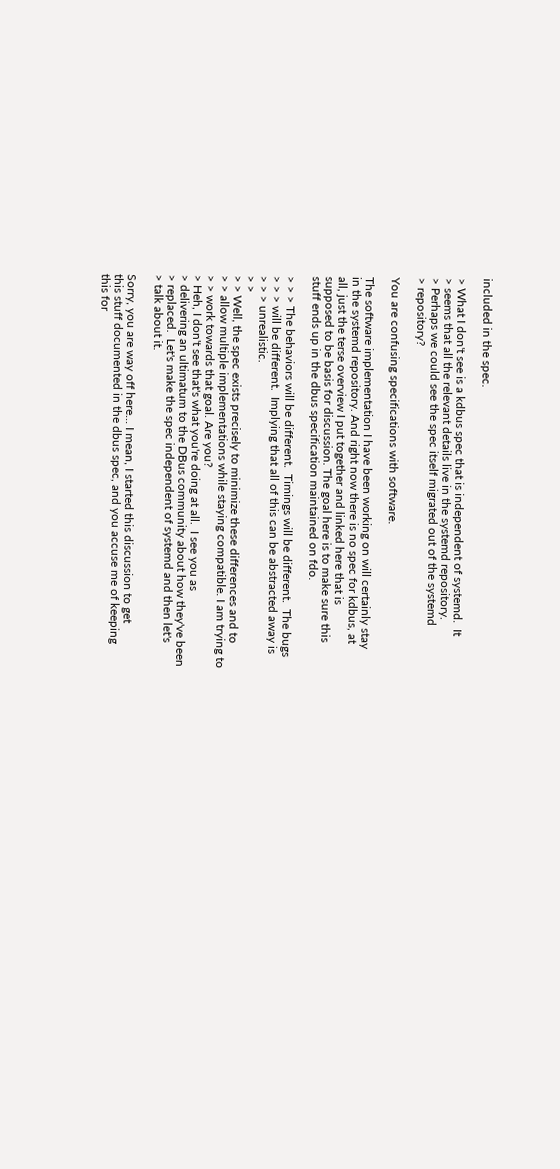included in the spec.

> What I don't see is a kdbus spec that is independent of systemd.  It
> seems that all the relevant details live in the systemd repository.
> Perhaps we could see the spec itself migrated out of the systemd
> repository?

You are confusing specifications with software.

The software implementation I have been working on will certainly stay
in the systemd repository. And right now there is no spec for kdbus, at
all, just the terse overview I put together and linked here that is
supposed to be basis for discussion. The goal here is to make sure this
stuff ends up in the dbus specification maintained on fdo.

> > > The behaviors will be different.  Timings will be different.  The bugs
> > > will be different.  Implying that all of this can be abstracted away is
> > > unrealistic.
> >
> > Well, the spec exists precisely to minimize these differences and to
> > allow multiple implementations while staying compatible. I am trying to
> > work towards that goal. Are you?
> Heh, I don't see that's what you're doing at all.  I see you as
> delivering an ultimatum to the DBus community about how they've been
> replaced.  Let's make the spec independent of systemd and then let's
> talk about it.

Sorry, you are way off here... I mean, I started this discussion to get
this stuff documented in the dbus spec, and you accuse me of keeping
this for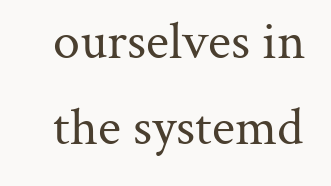ourselves in the systemd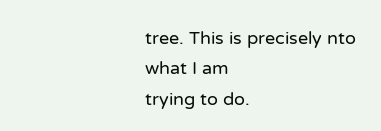tree. This is precisely nto what I am
trying to do.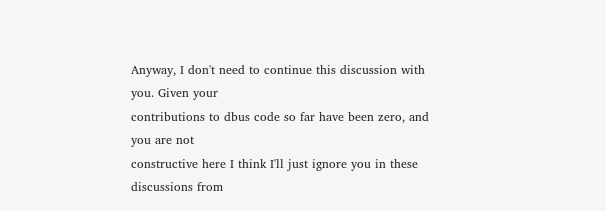Anyway, I don't need to continue this discussion with you. Given your
contributions to dbus code so far have been zero, and you are not
constructive here I think I'll just ignore you in these discussions from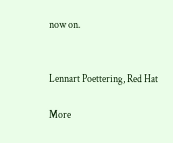now on.


Lennart Poettering, Red Hat

More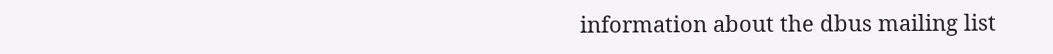information about the dbus mailing list